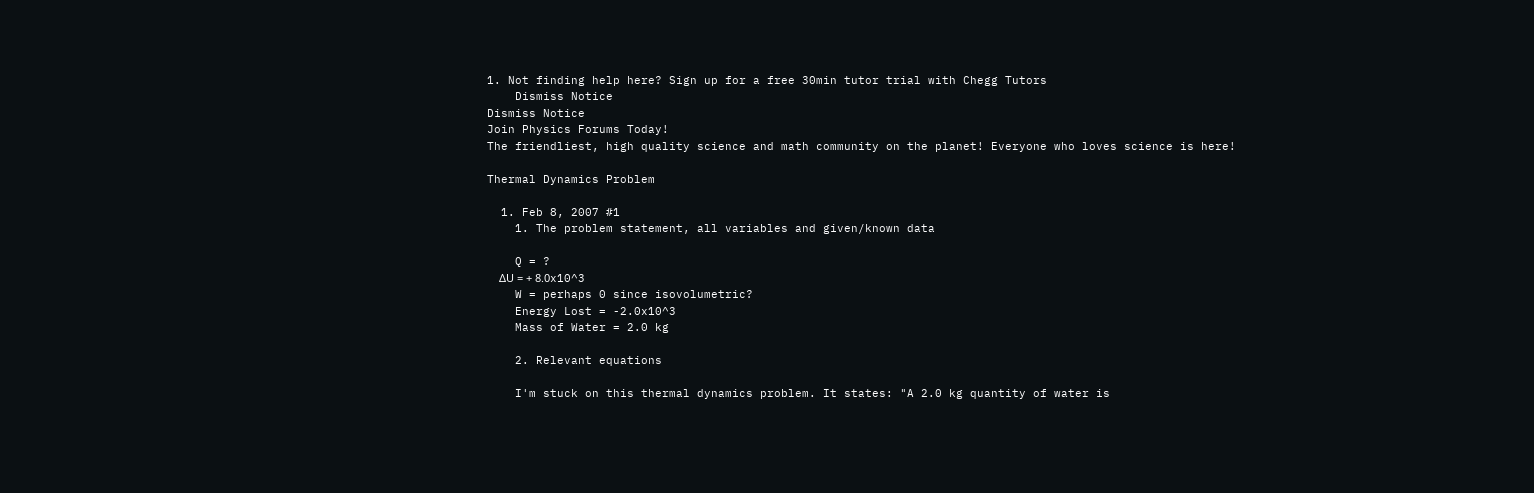1. Not finding help here? Sign up for a free 30min tutor trial with Chegg Tutors
    Dismiss Notice
Dismiss Notice
Join Physics Forums Today!
The friendliest, high quality science and math community on the planet! Everyone who loves science is here!

Thermal Dynamics Problem

  1. Feb 8, 2007 #1
    1. The problem statement, all variables and given/known data

    Q = ?
    ΔU = + 8.0x10^3
    W = perhaps 0 since isovolumetric?
    Energy Lost = -2.0x10^3
    Mass of Water = 2.0 kg

    2. Relevant equations

    I'm stuck on this thermal dynamics problem. It states: "A 2.0 kg quantity of water is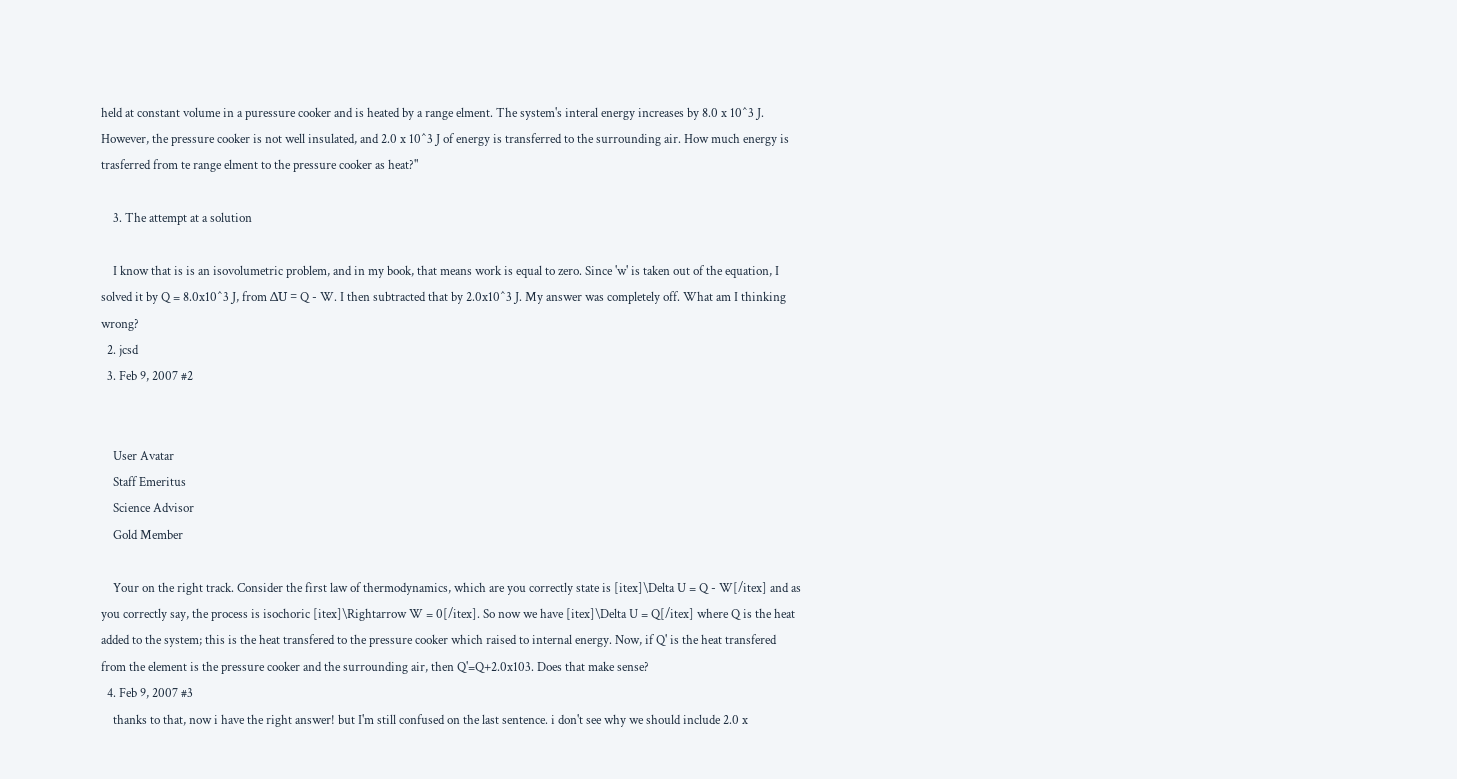held at constant volume in a puressure cooker and is heated by a range elment. The system's interal energy increases by 8.0 x 10^3 J. However, the pressure cooker is not well insulated, and 2.0 x 10^3 J of energy is transferred to the surrounding air. How much energy is trasferred from te range elment to the pressure cooker as heat?"

    3. The attempt at a solution

    I know that is is an isovolumetric problem, and in my book, that means work is equal to zero. Since 'w' is taken out of the equation, I solved it by Q = 8.0x10^3 J, from ΔU = Q - W. I then subtracted that by 2.0x10^3 J. My answer was completely off. What am I thinking wrong?
  2. jcsd
  3. Feb 9, 2007 #2


    User Avatar
    Staff Emeritus
    Science Advisor
    Gold Member

    Your on the right track. Consider the first law of thermodynamics, which are you correctly state is [itex]\Delta U = Q - W[/itex] and as you correctly say, the process is isochoric [itex]\Rightarrow W = 0[/itex]. So now we have [itex]\Delta U = Q[/itex] where Q is the heat added to the system; this is the heat transfered to the pressure cooker which raised to internal energy. Now, if Q' is the heat transfered from the element is the pressure cooker and the surrounding air, then Q'=Q+2.0x103. Does that make sense?
  4. Feb 9, 2007 #3
    thanks to that, now i have the right answer! but I'm still confused on the last sentence. i don't see why we should include 2.0 x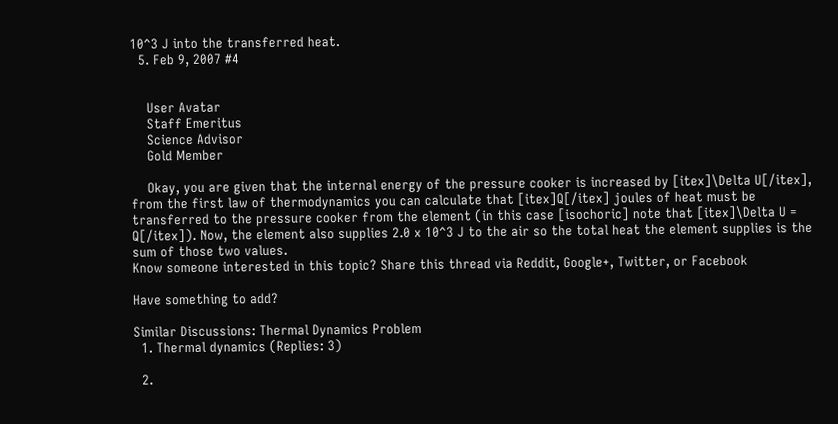10^3 J into the transferred heat.
  5. Feb 9, 2007 #4


    User Avatar
    Staff Emeritus
    Science Advisor
    Gold Member

    Okay, you are given that the internal energy of the pressure cooker is increased by [itex]\Delta U[/itex], from the first law of thermodynamics you can calculate that [itex]Q[/itex] joules of heat must be transferred to the pressure cooker from the element (in this case [isochoric] note that [itex]\Delta U = Q[/itex]). Now, the element also supplies 2.0 x 10^3 J to the air so the total heat the element supplies is the sum of those two values.
Know someone interested in this topic? Share this thread via Reddit, Google+, Twitter, or Facebook

Have something to add?

Similar Discussions: Thermal Dynamics Problem
  1. Thermal dynamics (Replies: 3)

  2.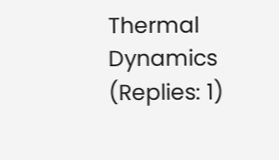Thermal Dynamics (Replies: 1)